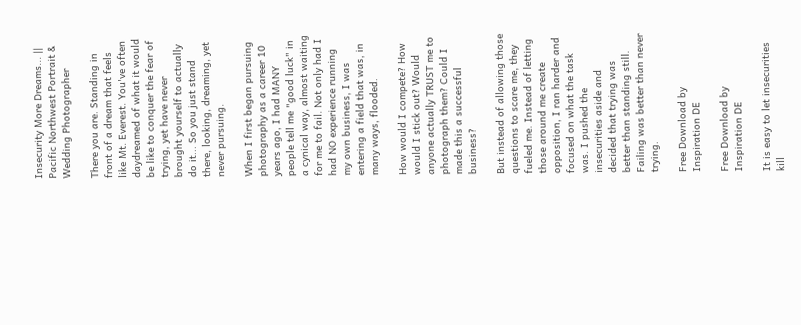Insecurity More Dreams... || Pacific Northwest Portrait & Wedding Photographer

There you are. Standing in front of a dream that feels like Mt. Everest. You've often daydreamed of what it would be like to conquer the fear of trying, yet have never brought yourself to actually do it... So you just stand there, looking, dreaming, yet never pursuing.

When I first began pursuing photography as a career 10 years ago, I had MANY people tell me "good luck" in a cynical way, almost waiting for me to fail. Not only had I had NO experience running my own business, I was entering a field that was, in many ways, flooded.

How would I compete? How would I stick out? Would anyone actually TRUST me to photograph them? Could I made this a successful business?

But instead of allowing those questions to scare me, they fueled me. Instead of letting those around me create opposition, I ran harder and focused on what the task was. I pushed the insecurities aside and decided that trying was better than standing still. Failing was better than never trying.

Free Download by   Inspiration DE

Free Download by Inspiration DE

It is easy to let insecurities kill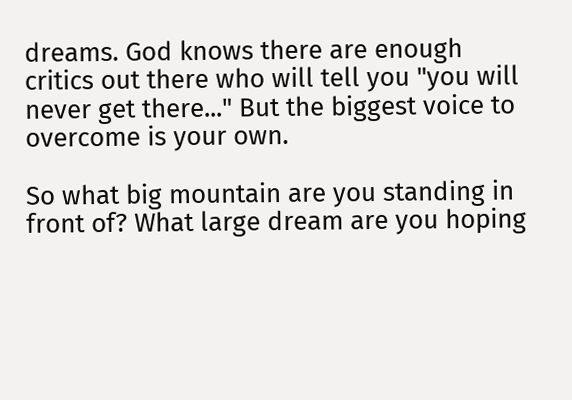dreams. God knows there are enough critics out there who will tell you "you will never get there..." But the biggest voice to overcome is your own.

So what big mountain are you standing in front of? What large dream are you hoping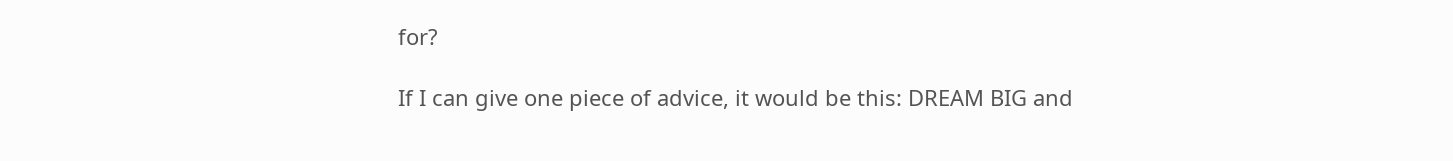for?

If I can give one piece of advice, it would be this: DREAM BIG and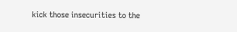kick those insecurities to the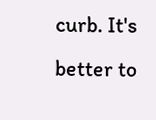curb. It's better to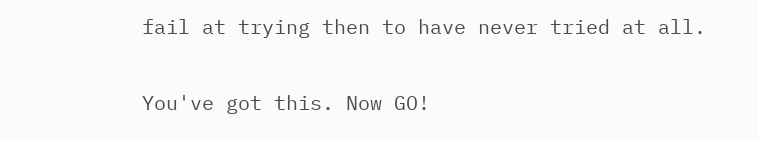fail at trying then to have never tried at all.

You've got this. Now GO!